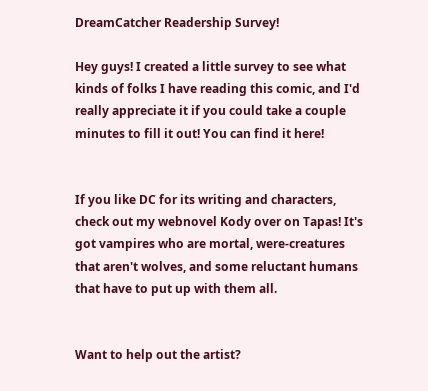DreamCatcher Readership Survey!

Hey guys! I created a little survey to see what kinds of folks I have reading this comic, and I'd really appreciate it if you could take a couple minutes to fill it out! You can find it here!


If you like DC for its writing and characters, check out my webnovel Kody over on Tapas! It's got vampires who are mortal, were-creatures that aren't wolves, and some reluctant humans that have to put up with them all.


Want to help out the artist?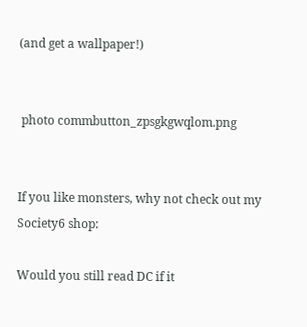(and get a wallpaper!)


 photo commbutton_zpsgkgwqlom.png


If you like monsters, why not check out my Society6 shop:

Would you still read DC if it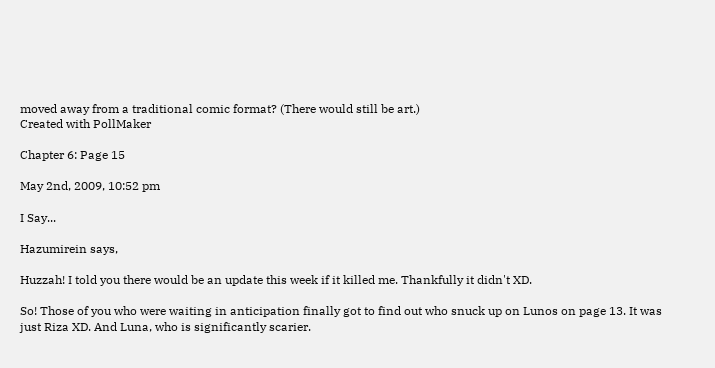moved away from a traditional comic format? (There would still be art.)
Created with PollMaker

Chapter 6: Page 15

May 2nd, 2009, 10:52 pm

I Say...

Hazumirein says,

Huzzah! I told you there would be an update this week if it killed me. Thankfully it didn't XD.

So! Those of you who were waiting in anticipation finally got to find out who snuck up on Lunos on page 13. It was just Riza XD. And Luna, who is significantly scarier.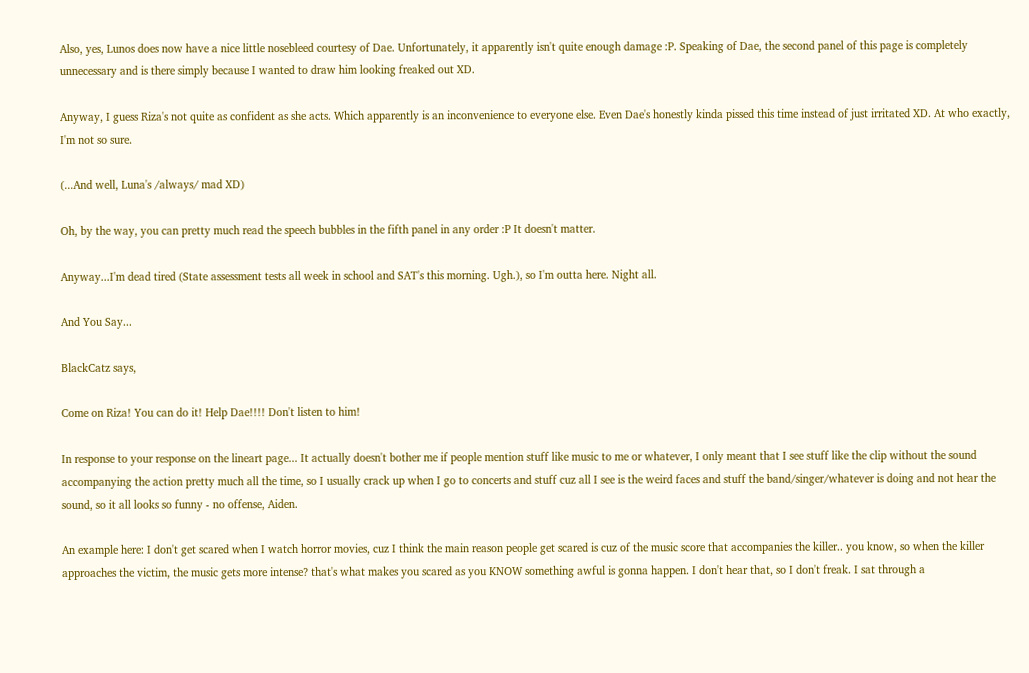Also, yes, Lunos does now have a nice little nosebleed courtesy of Dae. Unfortunately, it apparently isn't quite enough damage :P. Speaking of Dae, the second panel of this page is completely unnecessary and is there simply because I wanted to draw him looking freaked out XD.

Anyway, I guess Riza's not quite as confident as she acts. Which apparently is an inconvenience to everyone else. Even Dae's honestly kinda pissed this time instead of just irritated XD. At who exactly, I'm not so sure.

(...And well, Luna's /always/ mad XD)

Oh, by the way, you can pretty much read the speech bubbles in the fifth panel in any order :P It doesn't matter.

Anyway...I'm dead tired (State assessment tests all week in school and SAT's this morning. Ugh.), so I'm outta here. Night all.

And You Say...

BlackCatz says,

Come on Riza! You can do it! Help Dae!!!! Don't listen to him!

In response to your response on the lineart page... It actually doesn't bother me if people mention stuff like music to me or whatever, I only meant that I see stuff like the clip without the sound accompanying the action pretty much all the time, so I usually crack up when I go to concerts and stuff cuz all I see is the weird faces and stuff the band/singer/whatever is doing and not hear the sound, so it all looks so funny - no offense, Aiden.

An example here: I don't get scared when I watch horror movies, cuz I think the main reason people get scared is cuz of the music score that accompanies the killer.. you know, so when the killer approaches the victim, the music gets more intense? that's what makes you scared as you KNOW something awful is gonna happen. I don't hear that, so I don't freak. I sat through a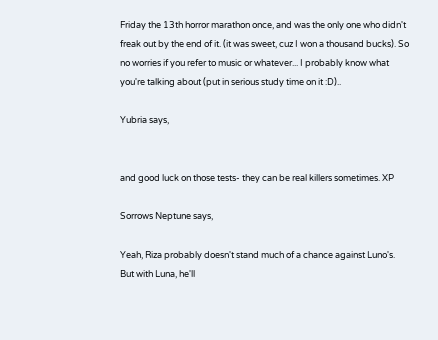Friday the 13th horror marathon once, and was the only one who didn't freak out by the end of it. (it was sweet, cuz I won a thousand bucks). So no worries if you refer to music or whatever... I probably know what you're talking about (put in serious study time on it :D)..

Yubria says,


and good luck on those tests- they can be real killers sometimes. XP

Sorrows Neptune says,

Yeah, Riza probably doesn't stand much of a chance against Luno's. But with Luna, he'll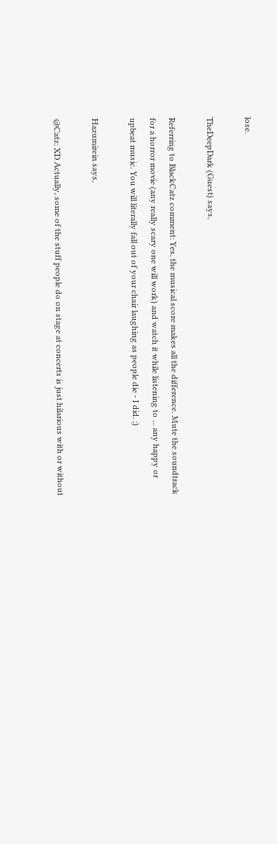lose.

TheDeepDark (Guest) says,

Referring to BlackCatz comment: Yes, the musical score makes all the difference. Mute the soundtrack for a horror movie (any really scary one will work) and watch it while listening to ... any happy or upbeat music. You will literally fall out of your chair laughing as people die - I did. ;)

Hazumirein says,

@Catz: XD Actually, some of the stuff people do on stage at concerts is just hilarious with or without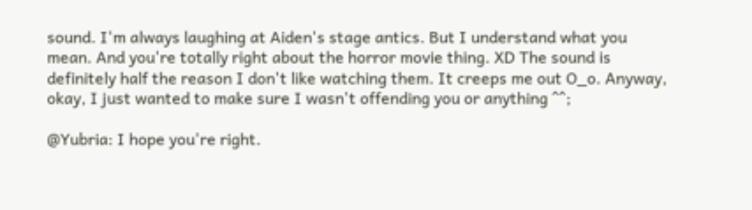sound. I'm always laughing at Aiden's stage antics. But I understand what you mean. And you're totally right about the horror movie thing. XD The sound is definitely half the reason I don't like watching them. It creeps me out O_o. Anyway, okay, I just wanted to make sure I wasn't offending you or anything ^^;

@Yubria: I hope you're right.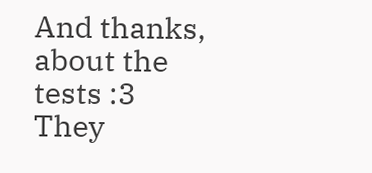And thanks, about the tests :3 They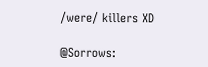/were/ killers XD

@Sorrows: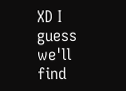XD I guess we'll find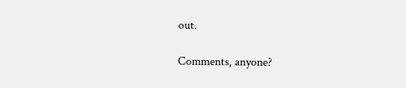out.

Comments, anyone?